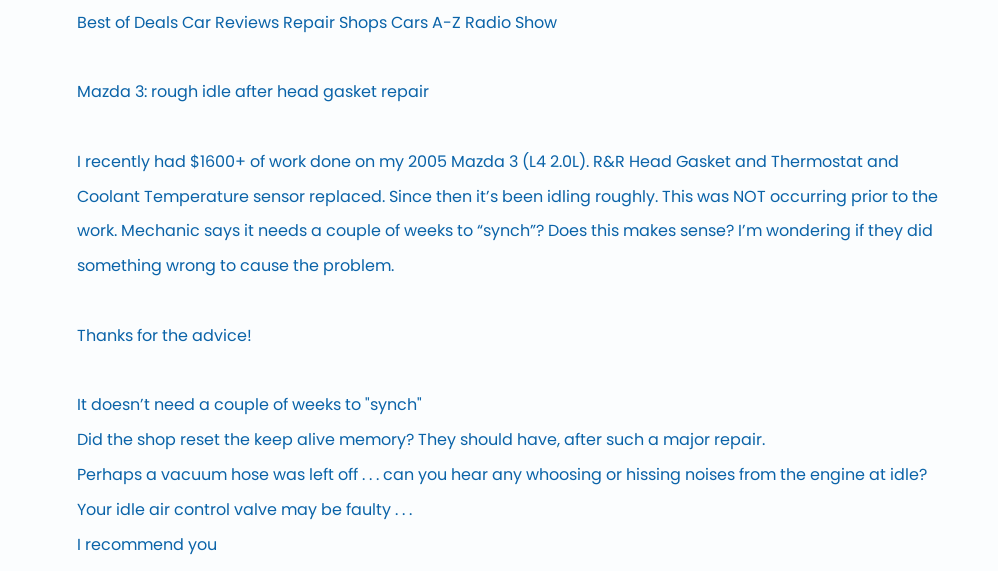Best of Deals Car Reviews Repair Shops Cars A-Z Radio Show

Mazda 3: rough idle after head gasket repair

I recently had $1600+ of work done on my 2005 Mazda 3 (L4 2.0L). R&R Head Gasket and Thermostat and Coolant Temperature sensor replaced. Since then it’s been idling roughly. This was NOT occurring prior to the work. Mechanic says it needs a couple of weeks to “synch”? Does this makes sense? I’m wondering if they did something wrong to cause the problem.

Thanks for the advice!

It doesn’t need a couple of weeks to "synch"
Did the shop reset the keep alive memory? They should have, after such a major repair.
Perhaps a vacuum hose was left off . . . can you hear any whoosing or hissing noises from the engine at idle?
Your idle air control valve may be faulty . . .
I recommend you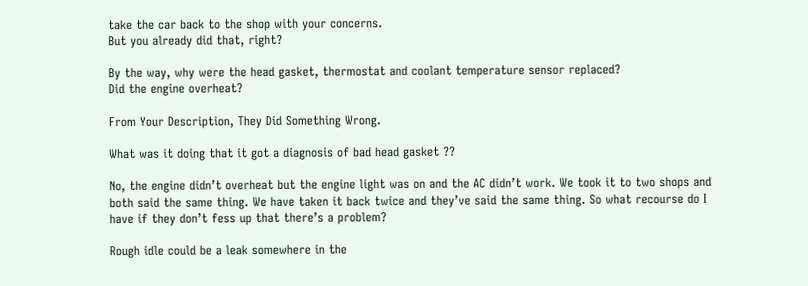take the car back to the shop with your concerns.
But you already did that, right?

By the way, why were the head gasket, thermostat and coolant temperature sensor replaced?
Did the engine overheat?

From Your Description, They Did Something Wrong.

What was it doing that it got a diagnosis of bad head gasket ??

No, the engine didn’t overheat but the engine light was on and the AC didn’t work. We took it to two shops and both said the same thing. We have taken it back twice and they’ve said the same thing. So what recourse do I have if they don’t fess up that there’s a problem?

Rough idle could be a leak somewhere in the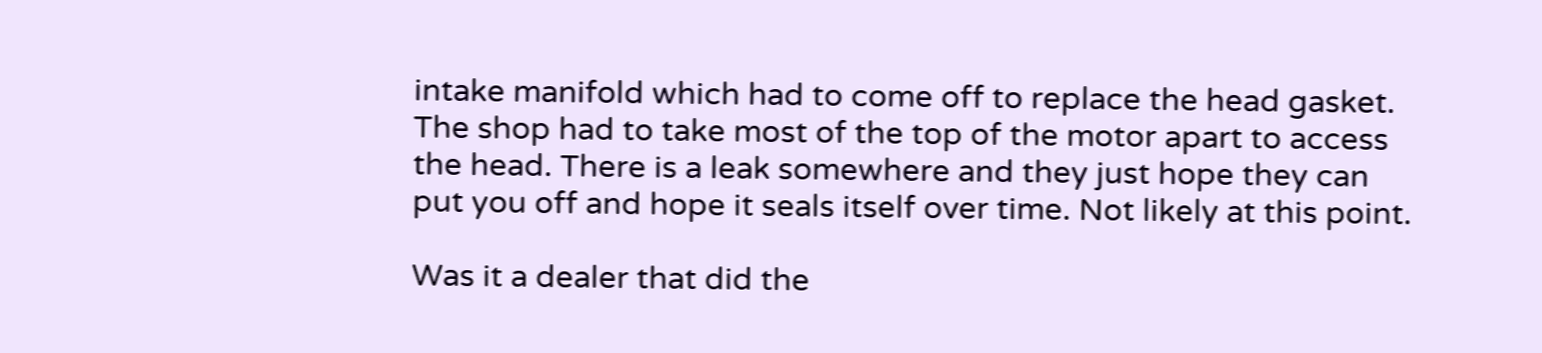intake manifold which had to come off to replace the head gasket. The shop had to take most of the top of the motor apart to access the head. There is a leak somewhere and they just hope they can put you off and hope it seals itself over time. Not likely at this point.

Was it a dealer that did the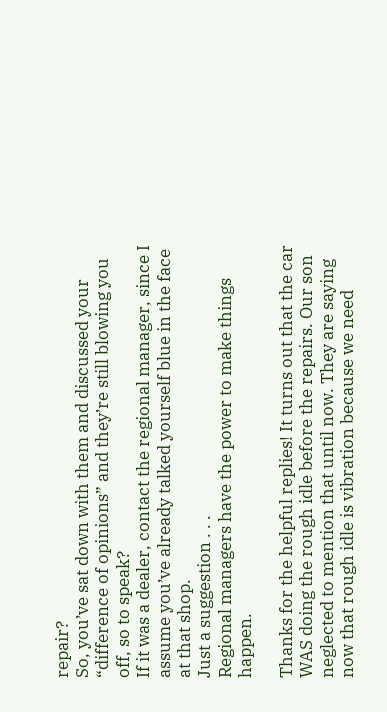repair?
So, you’ve sat down with them and discussed your “difference of opinions” and they’re still blowing you off, so to speak?
If it was a dealer, contact the regional manager, since I assume you’ve already talked yourself blue in the face at that shop.
Just a suggestion . . .
Regional managers have the power to make things happen.

Thanks for the helpful replies! It turns out that the car WAS doing the rough idle before the repairs. Our son neglected to mention that until now. They are saying now that rough idle is vibration because we need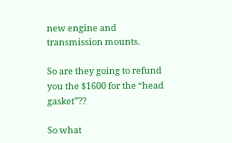new engine and transmission mounts.

So are they going to refund you the $1600 for the “head gasket”??

So what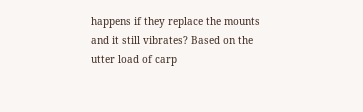happens if they replace the mounts and it still vibrates? Based on the utter load of carp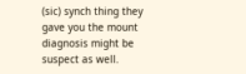(sic) synch thing they gave you the mount diagnosis might be suspect as well.